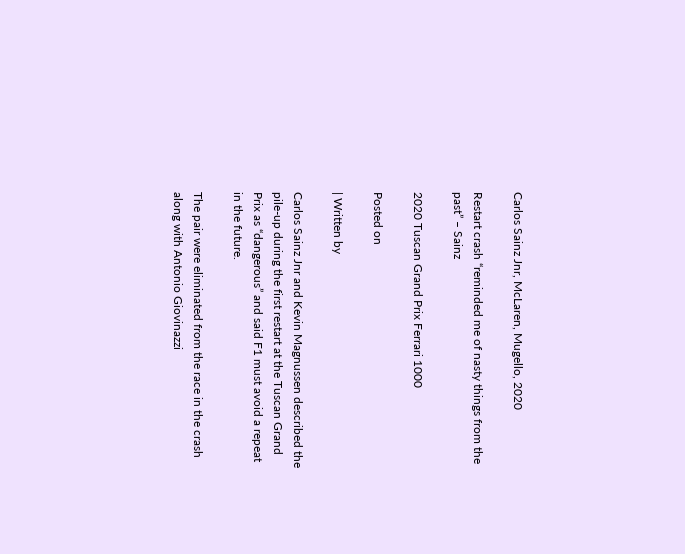Carlos Sainz Jnr, McLaren, Mugello, 2020

Restart crash “reminded me of nasty things from the past” – Sainz

2020 Tuscan Grand Prix Ferrari 1000

Posted on

| Written by

Carlos Sainz Jnr and Kevin Magnussen described the pile-up during the first restart at the Tuscan Grand Prix as “dangerous” and said F1 must avoid a repeat in the future.

The pair were eliminated from the race in the crash along with Antonio Giovinazzi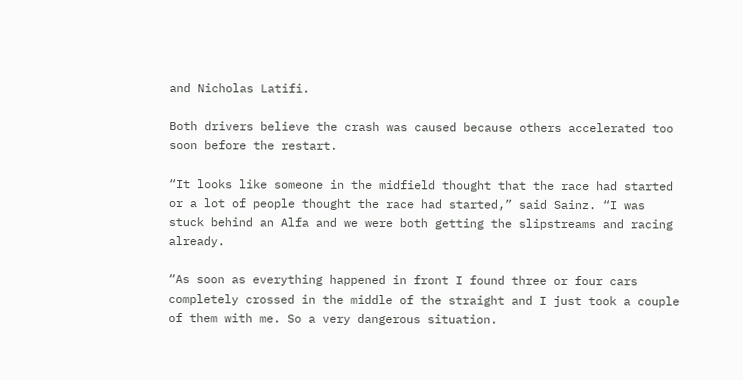and Nicholas Latifi.

Both drivers believe the crash was caused because others accelerated too soon before the restart.

“It looks like someone in the midfield thought that the race had started or a lot of people thought the race had started,” said Sainz. “I was stuck behind an Alfa and we were both getting the slipstreams and racing already.

“As soon as everything happened in front I found three or four cars completely crossed in the middle of the straight and I just took a couple of them with me. So a very dangerous situation.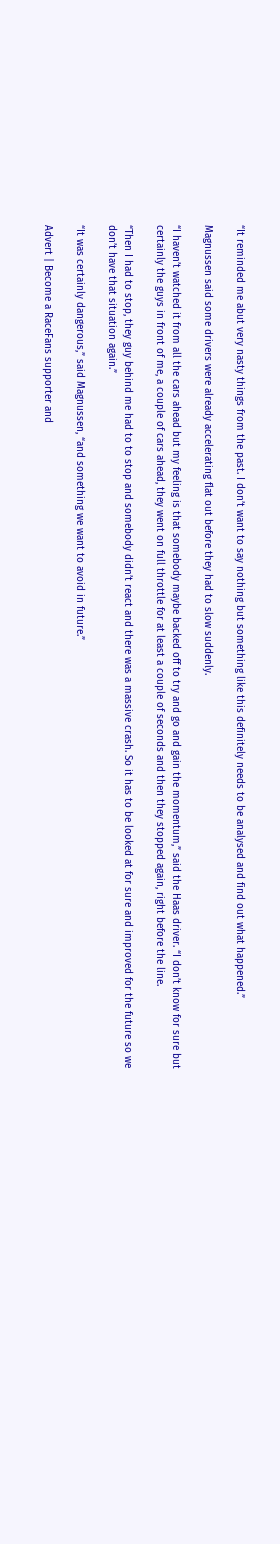“It reminded me abut very nasty things from the past. I don’t want to say nothing but something like this definitely needs to be analysed and find out what happened.”

Magnussen said some drivers were already accelerating flat out before they had to slow suddenly.

“I haven’t watched it from all the cars ahead but my feeling is that somebody maybe backed off to try and go and gain the momentum,” said the Haas driver. “I don’t know for sure but certainly the guys in front of me, a couple of cars ahead, they went on full throttle for at least a couple of seconds and then they stopped again, right before the line.

“Then I had to stop, they guy behind me had to to stop and somebody didn’t react and there was a massive crash. So it has to be looked at for sure and improved for the future so we don’t have that situation again.”

“It was certainly dangerous,” said Magnussen, “and something we want to avoid in future.”

Advert | Become a RaceFans supporter and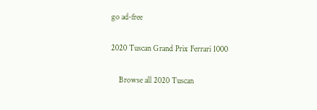go ad-free

2020 Tuscan Grand Prix Ferrari 1000

    Browse all 2020 Tuscan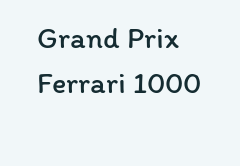Grand Prix Ferrari 1000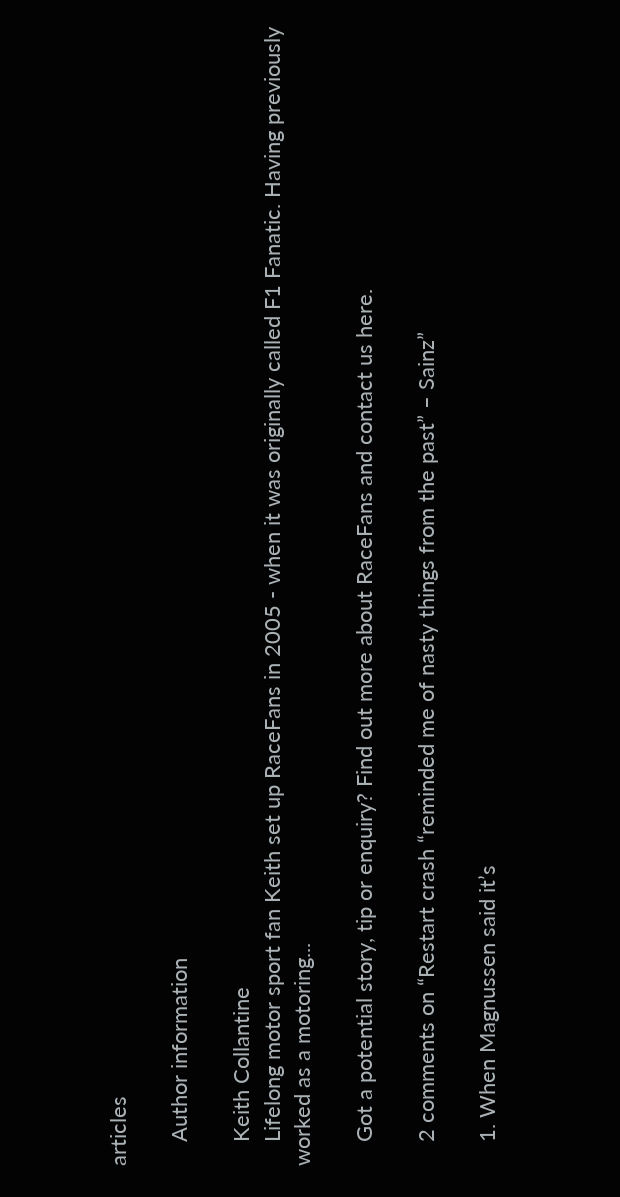articles

    Author information

    Keith Collantine
    Lifelong motor sport fan Keith set up RaceFans in 2005 - when it was originally called F1 Fanatic. Having previously worked as a motoring...

    Got a potential story, tip or enquiry? Find out more about RaceFans and contact us here.

    2 comments on “Restart crash “reminded me of nasty things from the past” – Sainz”

    1. When Magnussen said it’s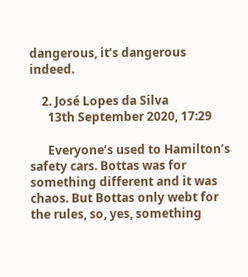dangerous, it’s dangerous indeed.

    2. José Lopes da Silva
      13th September 2020, 17:29

      Everyone’s used to Hamilton’s safety cars. Bottas was for something different and it was chaos. But Bottas only webt for the rules, so, yes, something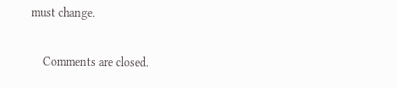must change.

    Comments are closed.